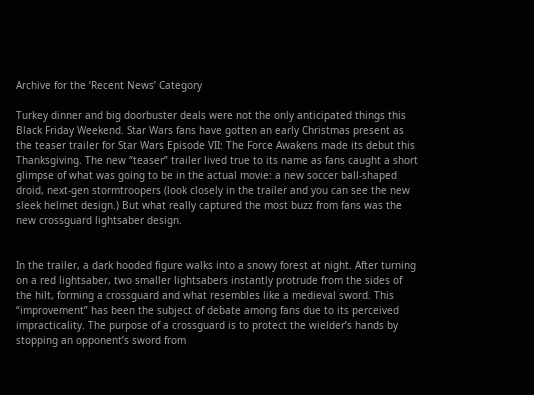Archive for the ‘Recent News’ Category

Turkey dinner and big doorbuster deals were not the only anticipated things this Black Friday Weekend. Star Wars fans have gotten an early Christmas present as the teaser trailer for Star Wars Episode VII: The Force Awakens made its debut this Thanksgiving. The new “teaser” trailer lived true to its name as fans caught a short glimpse of what was going to be in the actual movie: a new soccer ball-shaped droid, next-gen stormtroopers (look closely in the trailer and you can see the new sleek helmet design.) But what really captured the most buzz from fans was the new crossguard lightsaber design.


In the trailer, a dark hooded figure walks into a snowy forest at night. After turning on a red lightsaber, two smaller lightsabers instantly protrude from the sides of the hilt, forming a crossguard and what resembles like a medieval sword. This “improvement” has been the subject of debate among fans due to its perceived impracticality. The purpose of a crossguard is to protect the wielder’s hands by stopping an opponent’s sword from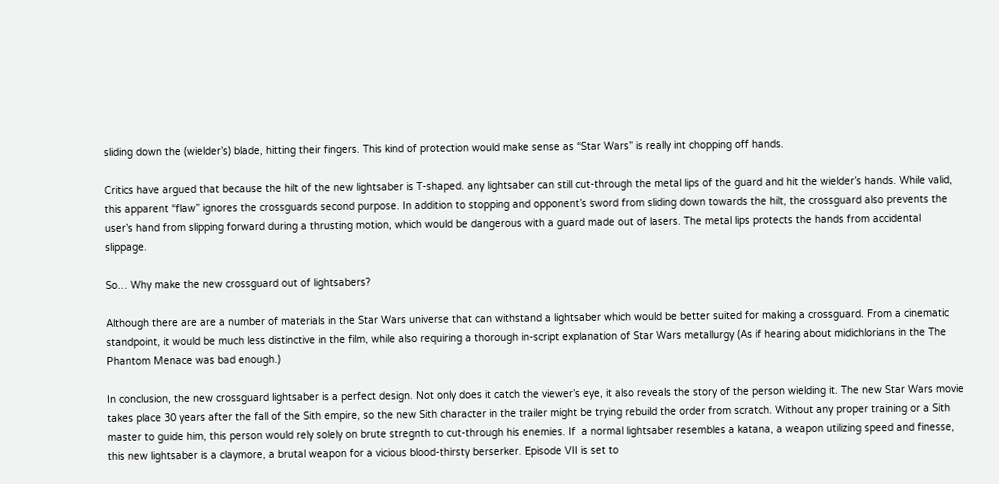sliding down the (wielder’s) blade, hitting their fingers. This kind of protection would make sense as “Star Wars” is really int chopping off hands.

Critics have argued that because the hilt of the new lightsaber is T-shaped. any lightsaber can still cut-through the metal lips of the guard and hit the wielder’s hands. While valid, this apparent “flaw” ignores the crossguards second purpose. In addition to stopping and opponent’s sword from sliding down towards the hilt, the crossguard also prevents the user’s hand from slipping forward during a thrusting motion, which would be dangerous with a guard made out of lasers. The metal lips protects the hands from accidental slippage.

So… Why make the new crossguard out of lightsabers?

Although there are are a number of materials in the Star Wars universe that can withstand a lightsaber which would be better suited for making a crossguard. From a cinematic standpoint, it would be much less distinctive in the film, while also requiring a thorough in-script explanation of Star Wars metallurgy (As if hearing about midichlorians in the The Phantom Menace was bad enough.)

In conclusion, the new crossguard lightsaber is a perfect design. Not only does it catch the viewer’s eye, it also reveals the story of the person wielding it. The new Star Wars movie takes place 30 years after the fall of the Sith empire, so the new Sith character in the trailer might be trying rebuild the order from scratch. Without any proper training or a Sith master to guide him, this person would rely solely on brute stregnth to cut-through his enemies. If  a normal lightsaber resembles a katana, a weapon utilizing speed and finesse, this new lightsaber is a claymore, a brutal weapon for a vicious blood-thirsty berserker. Episode VII is set to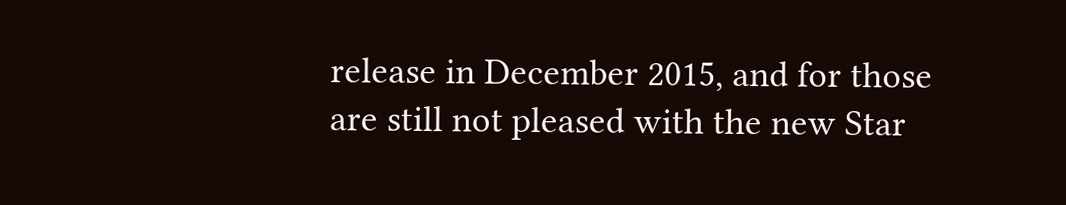release in December 2015, and for those are still not pleased with the new Star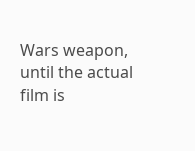Wars weapon, until the actual film is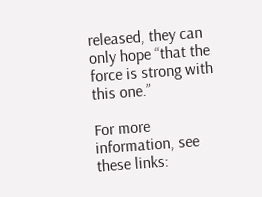released, they can only hope “that the force is strong with this one.”

For more information, see these links: